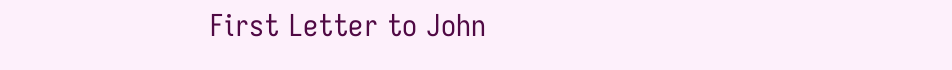First Letter to John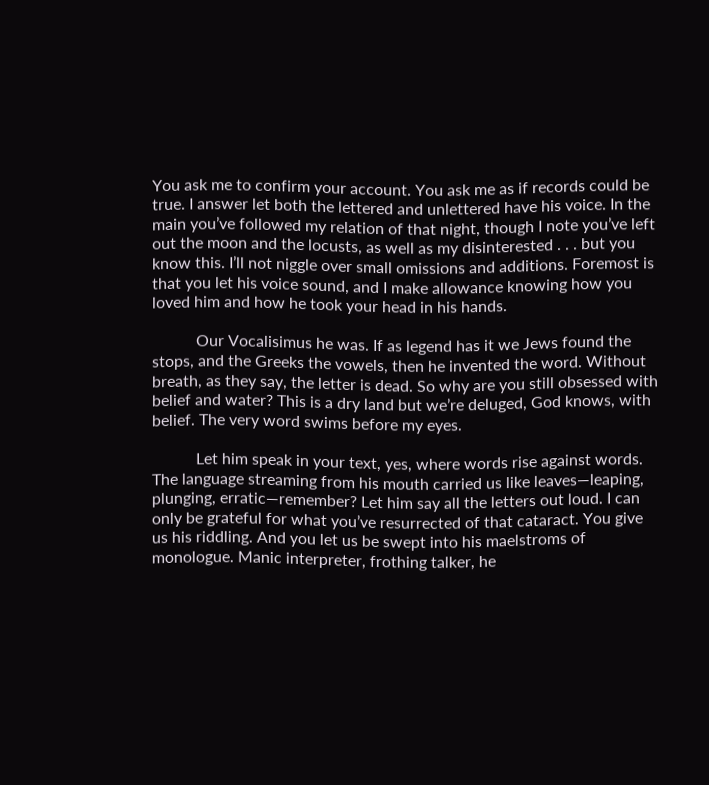You ask me to confirm your account. You ask me as if records could be true. I answer let both the lettered and unlettered have his voice. In the main you’ve followed my relation of that night, though I note you’ve left out the moon and the locusts, as well as my disinterested . . . but you know this. I’ll not niggle over small omissions and additions. Foremost is that you let his voice sound, and I make allowance knowing how you loved him and how he took your head in his hands.

           Our Vocalisimus he was. If as legend has it we Jews found the stops, and the Greeks the vowels, then he invented the word. Without breath, as they say, the letter is dead. So why are you still obsessed with belief and water? This is a dry land but we’re deluged, God knows, with belief. The very word swims before my eyes.

           Let him speak in your text, yes, where words rise against words. The language streaming from his mouth carried us like leaves—leaping, plunging, erratic—remember? Let him say all the letters out loud. I can only be grateful for what you’ve resurrected of that cataract. You give us his riddling. And you let us be swept into his maelstroms of monologue. Manic interpreter, frothing talker, he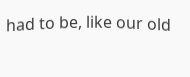had to be, like our old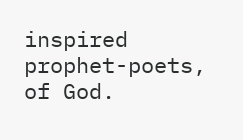inspired prophet-poets, of God.